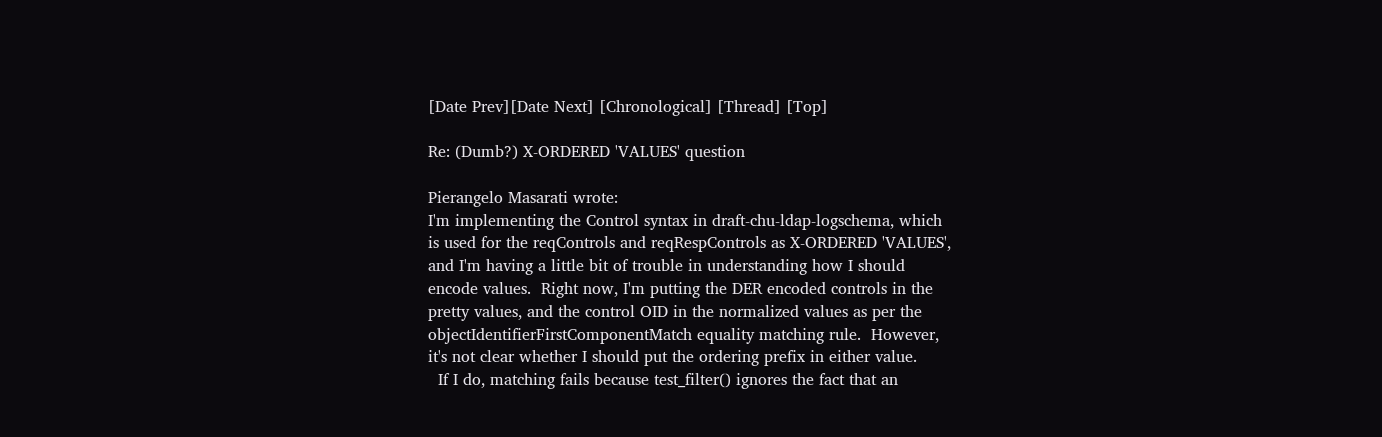[Date Prev][Date Next] [Chronological] [Thread] [Top]

Re: (Dumb?) X-ORDERED 'VALUES' question

Pierangelo Masarati wrote:
I'm implementing the Control syntax in draft-chu-ldap-logschema, which
is used for the reqControls and reqRespControls as X-ORDERED 'VALUES',
and I'm having a little bit of trouble in understanding how I should
encode values.  Right now, I'm putting the DER encoded controls in the
pretty values, and the control OID in the normalized values as per the
objectIdentifierFirstComponentMatch equality matching rule.  However,
it's not clear whether I should put the ordering prefix in either value.
  If I do, matching fails because test_filter() ignores the fact that an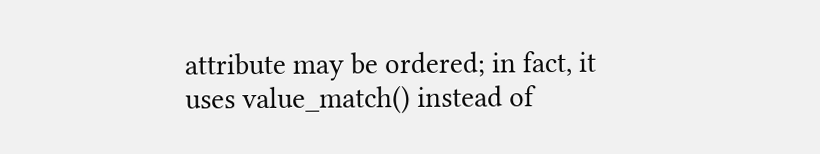attribute may be ordered; in fact, it uses value_match() instead of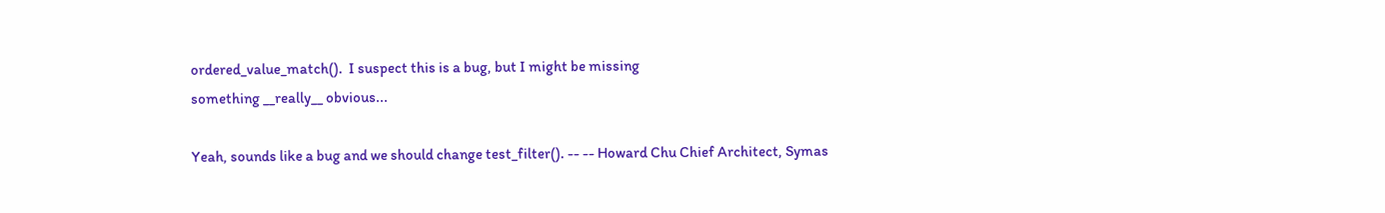ordered_value_match().  I suspect this is a bug, but I might be missing
something __really__ obvious...

Yeah, sounds like a bug and we should change test_filter(). -- -- Howard Chu Chief Architect, Symas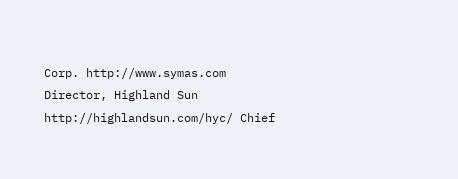Corp. http://www.symas.com Director, Highland Sun http://highlandsun.com/hyc/ Chief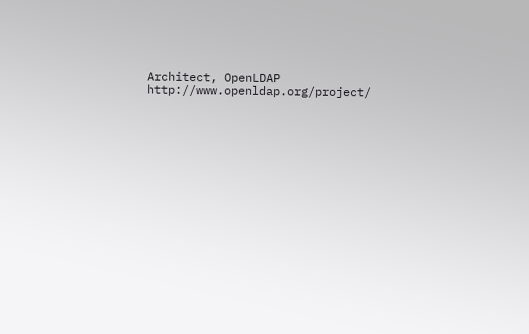Architect, OpenLDAP http://www.openldap.org/project/